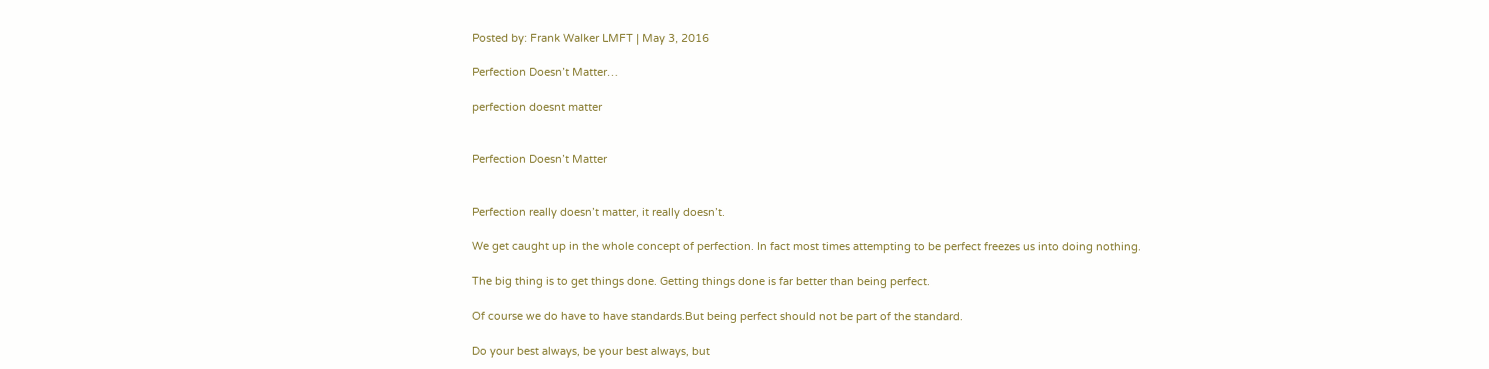Posted by: Frank Walker LMFT | May 3, 2016

Perfection Doesn’t Matter…

perfection doesnt matter


Perfection Doesn’t Matter


Perfection really doesn’t matter, it really doesn’t.

We get caught up in the whole concept of perfection. In fact most times attempting to be perfect freezes us into doing nothing.

The big thing is to get things done. Getting things done is far better than being perfect.

Of course we do have to have standards.But being perfect should not be part of the standard.

Do your best always, be your best always, but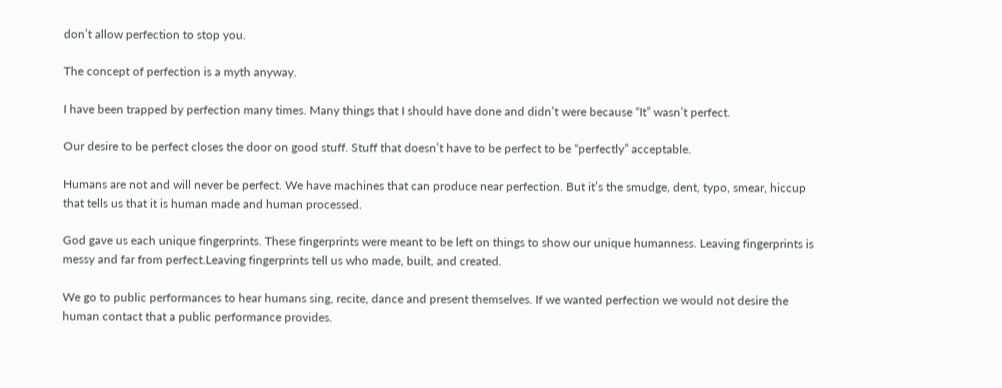don’t allow perfection to stop you.

The concept of perfection is a myth anyway.

I have been trapped by perfection many times. Many things that I should have done and didn’t were because “It” wasn’t perfect.

Our desire to be perfect closes the door on good stuff. Stuff that doesn’t have to be perfect to be “perfectly” acceptable.

Humans are not and will never be perfect. We have machines that can produce near perfection. But it’s the smudge, dent, typo, smear, hiccup that tells us that it is human made and human processed.

God gave us each unique fingerprints. These fingerprints were meant to be left on things to show our unique humanness. Leaving fingerprints is messy and far from perfect.Leaving fingerprints tell us who made, built, and created.

We go to public performances to hear humans sing, recite, dance and present themselves. If we wanted perfection we would not desire the human contact that a public performance provides.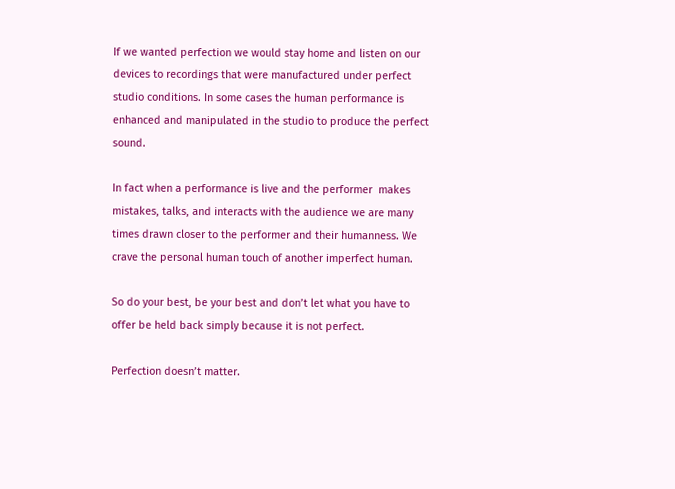If we wanted perfection we would stay home and listen on our devices to recordings that were manufactured under perfect studio conditions. In some cases the human performance is enhanced and manipulated in the studio to produce the perfect sound.

In fact when a performance is live and the performer  makes mistakes, talks, and interacts with the audience we are many times drawn closer to the performer and their humanness. We crave the personal human touch of another imperfect human.

So do your best, be your best and don’t let what you have to offer be held back simply because it is not perfect.

Perfection doesn’t matter.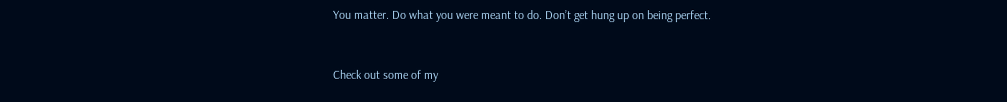You matter. Do what you were meant to do. Don’t get hung up on being perfect.


Check out some of my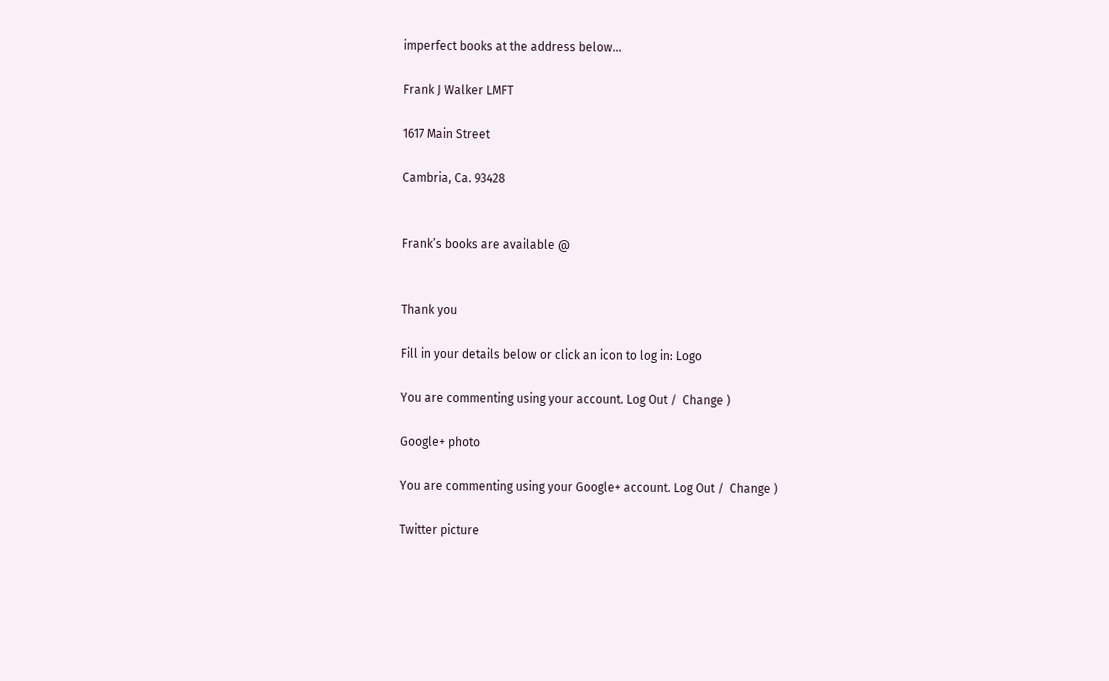imperfect books at the address below…

Frank J Walker LMFT

1617 Main Street

Cambria, Ca. 93428


Frank’s books are available @


Thank you

Fill in your details below or click an icon to log in: Logo

You are commenting using your account. Log Out /  Change )

Google+ photo

You are commenting using your Google+ account. Log Out /  Change )

Twitter picture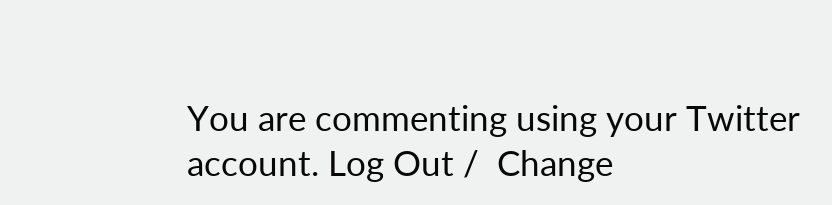You are commenting using your Twitter account. Log Out /  Change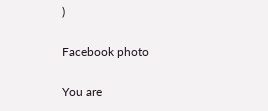)

Facebook photo

You are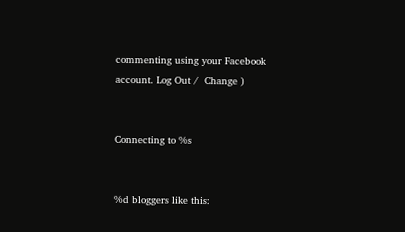commenting using your Facebook account. Log Out /  Change )


Connecting to %s


%d bloggers like this: